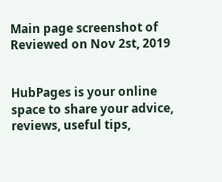Main page screenshot of
Reviewed on Nov 2st, 2019


HubPages is your online space to share your advice, reviews, useful tips,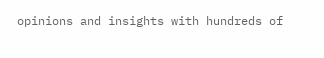opinions and insights with hundreds of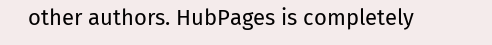other authors. HubPages is completely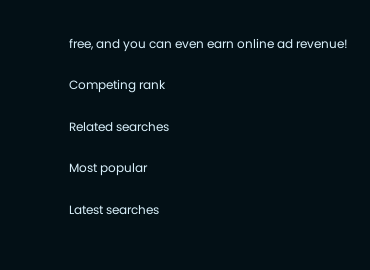free, and you can even earn online ad revenue!

Competing rank

Related searches

Most popular

Latest searches